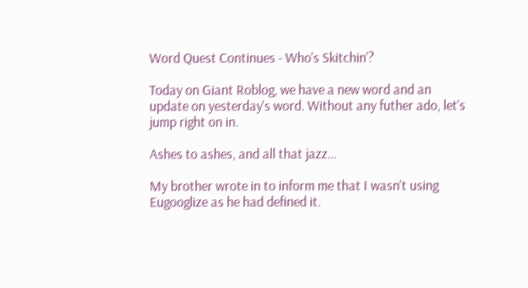Word Quest Continues - Who's Skitchin'?

Today on Giant Roblog, we have a new word and an update on yesterday's word. Without any futher ado, let's jump right on in.

Ashes to ashes, and all that jazz...

My brother wrote in to inform me that I wasn't using Eugooglize as he had defined it.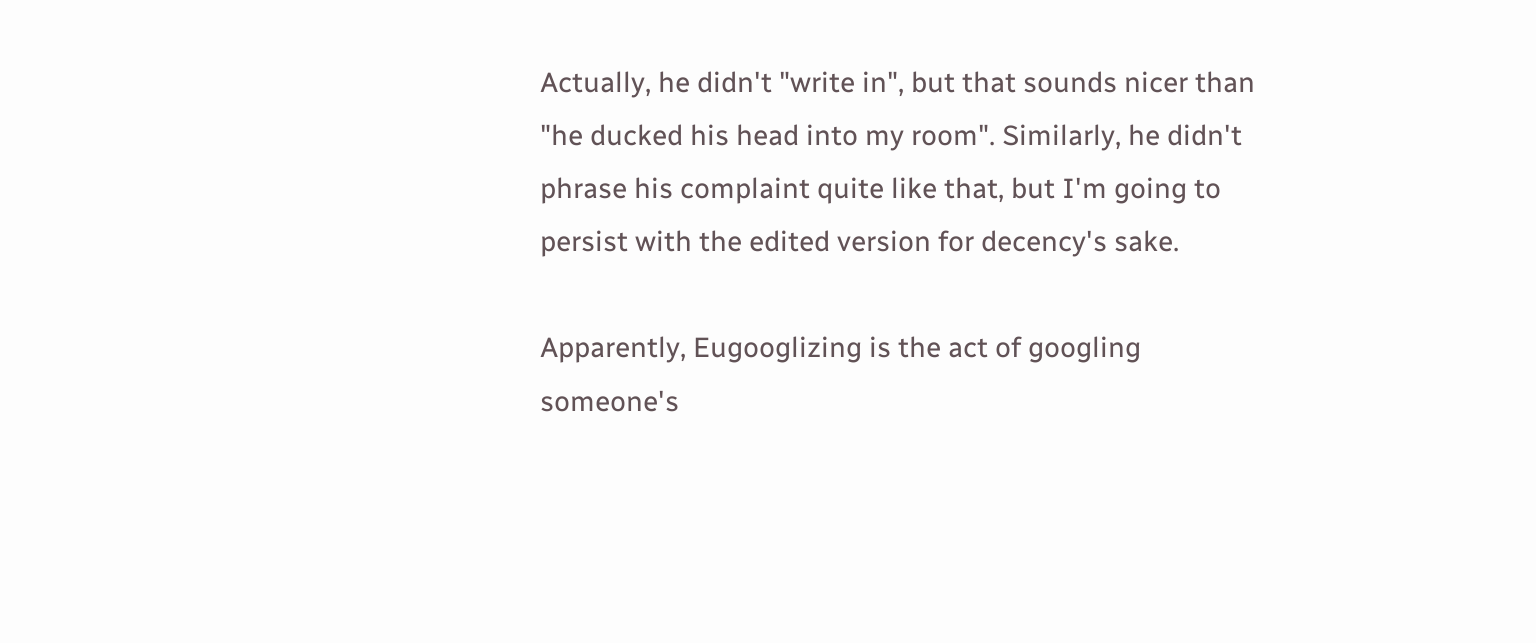Actually, he didn't "write in", but that sounds nicer than "he ducked his head into my room". Similarly, he didn't phrase his complaint quite like that, but I'm going to persist with the edited version for decency's sake.

Apparently, Eugooglizing is the act of googling someone's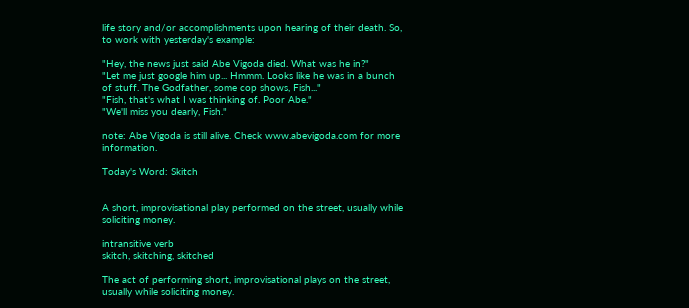life story and/or accomplishments upon hearing of their death. So, to work with yesterday's example:

"Hey, the news just said Abe Vigoda died. What was he in?"
"Let me just google him up... Hmmm. Looks like he was in a bunch of stuff. The Godfather, some cop shows, Fish..."
"Fish, that's what I was thinking of. Poor Abe."
"We'll miss you dearly, Fish."

note: Abe Vigoda is still alive. Check www.abevigoda.com for more information.

Today's Word: Skitch


A short, improvisational play performed on the street, usually while soliciting money.

intransitive verb
skitch, skitching, skitched

The act of performing short, improvisational plays on the street, usually while soliciting money.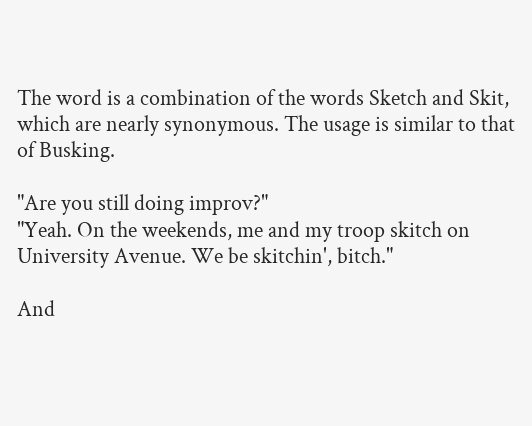The word is a combination of the words Sketch and Skit, which are nearly synonymous. The usage is similar to that of Busking.

"Are you still doing improv?"
"Yeah. On the weekends, me and my troop skitch on University Avenue. We be skitchin', bitch."

And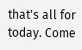that's all for today. Come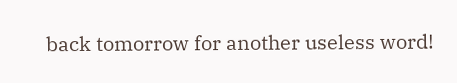back tomorrow for another useless word!